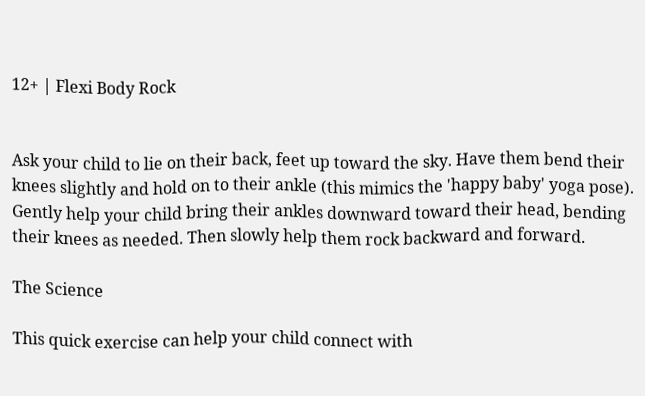12+ | Flexi Body Rock


Ask your child to lie on their back, feet up toward the sky. Have them bend their knees slightly and hold on to their ankle (this mimics the 'happy baby' yoga pose). Gently help your child bring their ankles downward toward their head, bending their knees as needed. Then slowly help them rock backward and forward.

The Science

This quick exercise can help your child connect with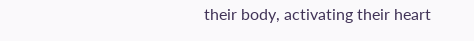their body, activating their heart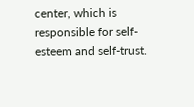center, which is responsible for self-esteem and self-trust.